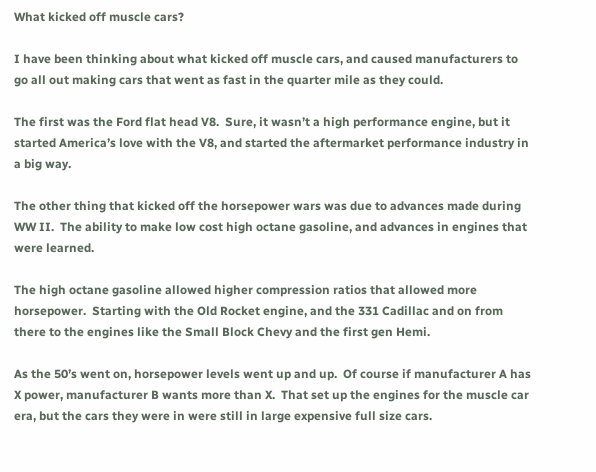What kicked off muscle cars?

I have been thinking about what kicked off muscle cars, and caused manufacturers to go all out making cars that went as fast in the quarter mile as they could.

The first was the Ford flat head V8.  Sure, it wasn’t a high performance engine, but it started America’s love with the V8, and started the aftermarket performance industry in a big way.

The other thing that kicked off the horsepower wars was due to advances made during WW II.  The ability to make low cost high octane gasoline, and advances in engines that were learned.

The high octane gasoline allowed higher compression ratios that allowed more horsepower.  Starting with the Old Rocket engine, and the 331 Cadillac and on from there to the engines like the Small Block Chevy and the first gen Hemi.

As the 50’s went on, horsepower levels went up and up.  Of course if manufacturer A has X power, manufacturer B wants more than X.  That set up the engines for the muscle car era, but the cars they were in were still in large expensive full size cars.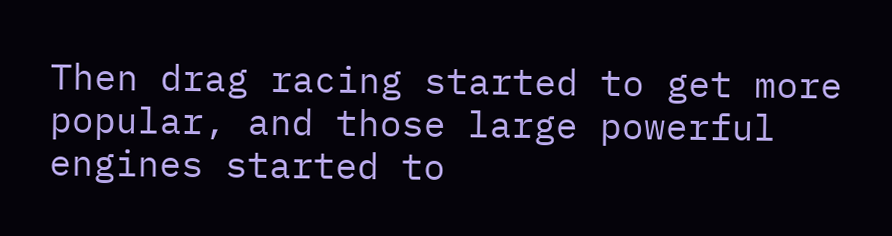Then drag racing started to get more popular, and those large powerful engines started to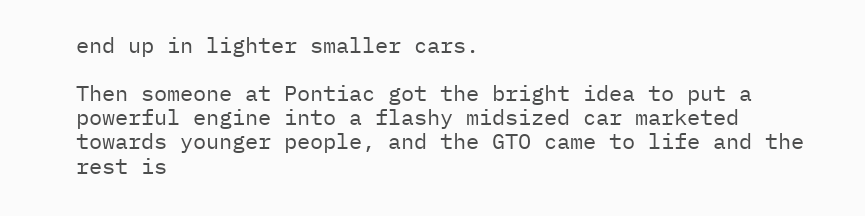end up in lighter smaller cars.

Then someone at Pontiac got the bright idea to put a powerful engine into a flashy midsized car marketed towards younger people, and the GTO came to life and the rest is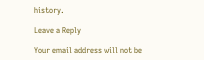history.

Leave a Reply

Your email address will not be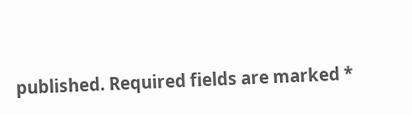published. Required fields are marked *